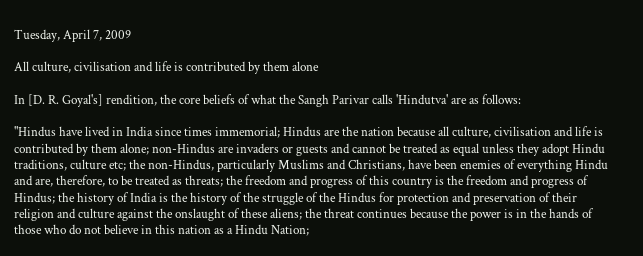Tuesday, April 7, 2009

All culture, civilisation and life is contributed by them alone

In [D. R. Goyal's] rendition, the core beliefs of what the Sangh Parivar calls 'Hindutva' are as follows:

"Hindus have lived in India since times immemorial; Hindus are the nation because all culture, civilisation and life is contributed by them alone; non-Hindus are invaders or guests and cannot be treated as equal unless they adopt Hindu traditions, culture etc; the non-Hindus, particularly Muslims and Christians, have been enemies of everything Hindu and are, therefore, to be treated as threats; the freedom and progress of this country is the freedom and progress of Hindus; the history of India is the history of the struggle of the Hindus for protection and preservation of their religion and culture against the onslaught of these aliens; the threat continues because the power is in the hands of those who do not believe in this nation as a Hindu Nation;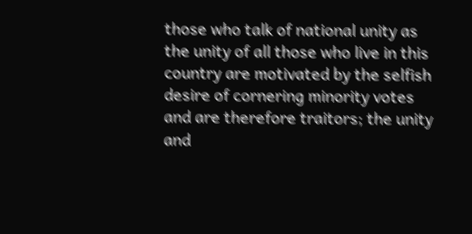those who talk of national unity as the unity of all those who live in this country are motivated by the selfish desire of cornering minority votes and are therefore traitors; the unity and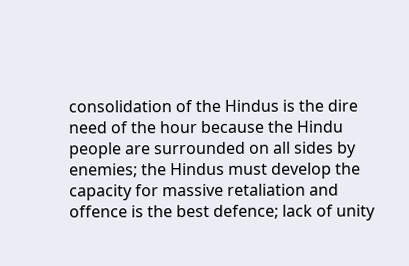consolidation of the Hindus is the dire need of the hour because the Hindu people are surrounded on all sides by enemies; the Hindus must develop the capacity for massive retaliation and offence is the best defence; lack of unity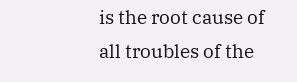is the root cause of all troubles of the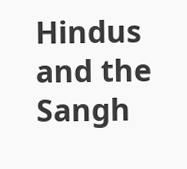Hindus and the Sangh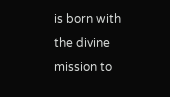is born with the divine mission to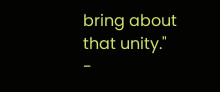bring about that unity."
-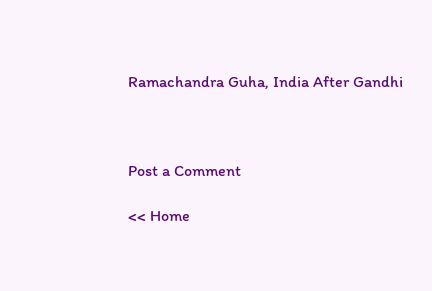Ramachandra Guha, India After Gandhi



Post a Comment

<< Home